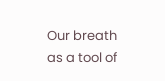Our breath as a tool of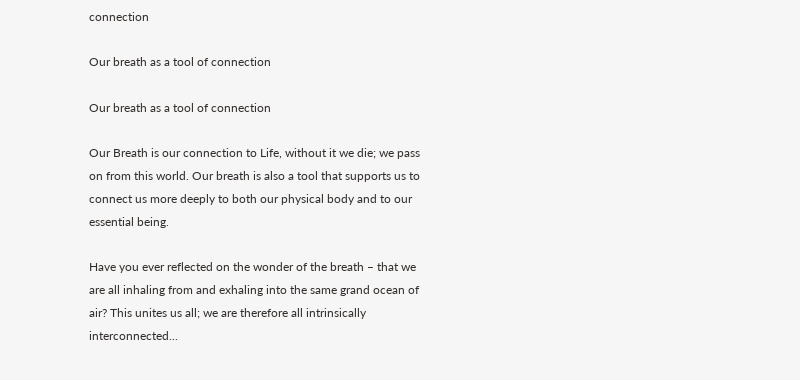connection

Our breath as a tool of connection

Our breath as a tool of connection

Our Breath is our connection to Life, without it we die; we pass on from this world. Our breath is also a tool that supports us to connect us more deeply to both our physical body and to our essential being.

Have you ever reflected on the wonder of the breath – that we are all inhaling from and exhaling into the same grand ocean of air? This unites us all; we are therefore all intrinsically interconnected...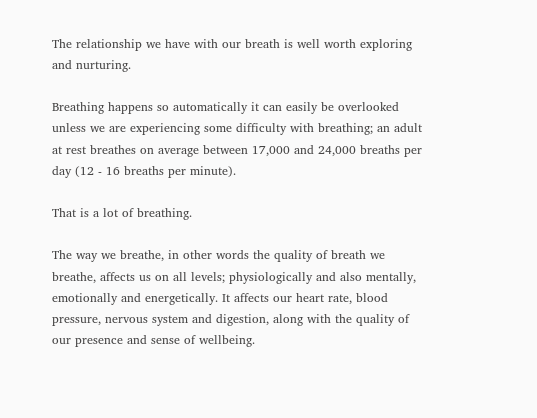The relationship we have with our breath is well worth exploring and nurturing.

Breathing happens so automatically it can easily be overlooked unless we are experiencing some difficulty with breathing; an adult at rest breathes on average between 17,000 and 24,000 breaths per day (12 - 16 breaths per minute).

That is a lot of breathing.

The way we breathe, in other words the quality of breath we breathe, affects us on all levels; physiologically and also mentally, emotionally and energetically. It affects our heart rate, blood pressure, nervous system and digestion, along with the quality of our presence and sense of wellbeing.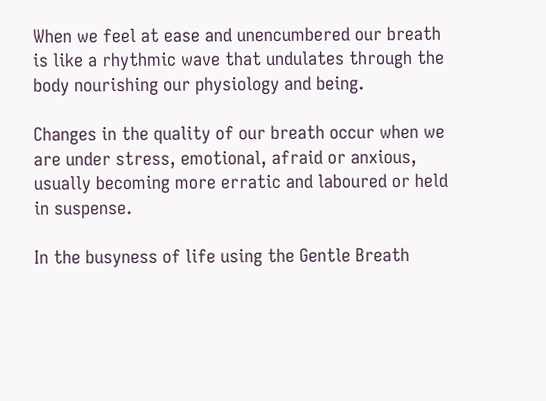When we feel at ease and unencumbered our breath is like a rhythmic wave that undulates through the body nourishing our physiology and being.

Changes in the quality of our breath occur when we are under stress, emotional, afraid or anxious, usually becoming more erratic and laboured or held in suspense.

In the busyness of life using the Gentle Breath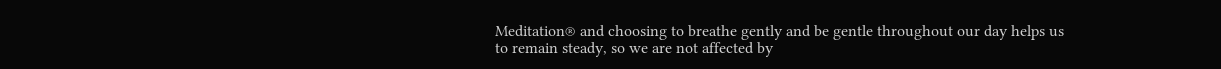Meditation® and choosing to breathe gently and be gentle throughout our day helps us to remain steady, so we are not affected by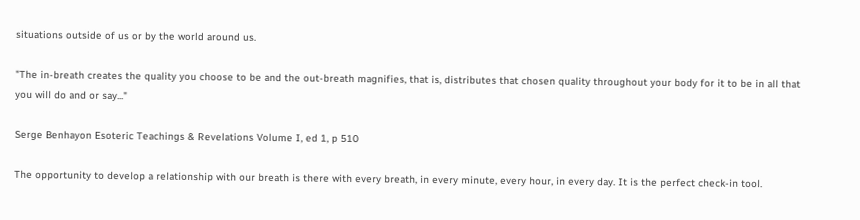situations outside of us or by the world around us.

"The in-breath creates the quality you choose to be and the out-breath magnifies, that is, distributes that chosen quality throughout your body for it to be in all that you will do and or say..."

Serge Benhayon Esoteric Teachings & Revelations Volume I, ed 1, p 510

The opportunity to develop a relationship with our breath is there with every breath, in every minute, every hour, in every day. It is the perfect check-in tool.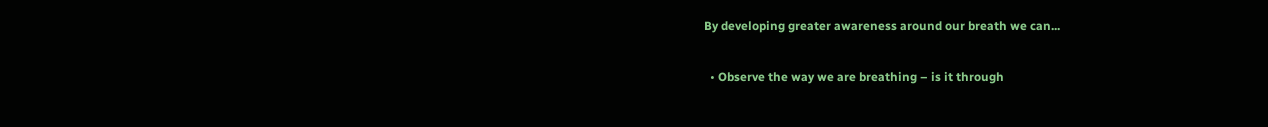By developing greater awareness around our breath we can...

  • Observe the way we are breathing – is it through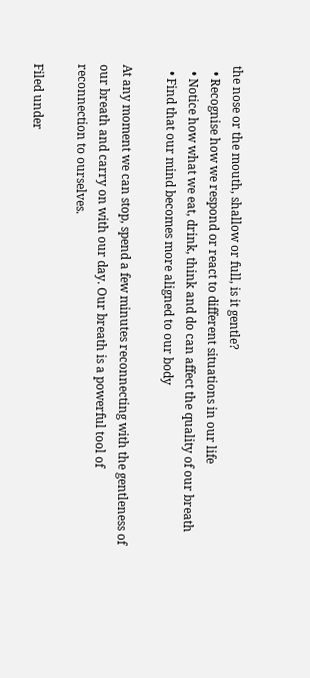the nose or the mouth, shallow or full, is it gentle?
  • Recognise how we respond or react to different situations in our life
  • Notice how what we eat, drink, think and do can affect the quality of our breath
  • Find that our mind becomes more aligned to our body

At any moment we can stop, spend a few minutes reconnecting with the gentleness of our breath and carry on with our day. Our breath is a powerful tool of reconnection to ourselves.

Filed under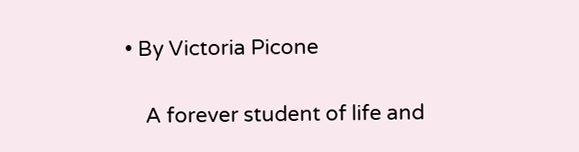• By Victoria Picone

    A forever student of life and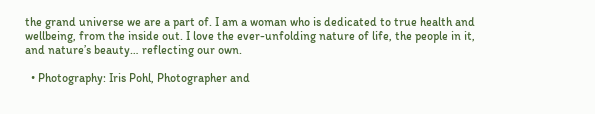the grand universe we are a part of. I am a woman who is dedicated to true health and wellbeing, from the inside out. I love the ever-unfolding nature of life, the people in it, and nature’s beauty… reflecting our own.

  • Photography: Iris Pohl, Photographer and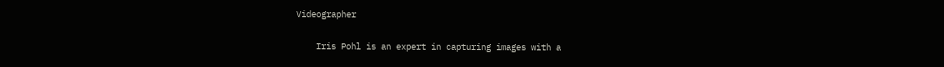Videographer

    Iris Pohl is an expert in capturing images with a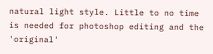natural light style. Little to no time is needed for photoshop editing and the 'original'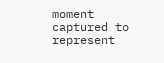moment captured to represent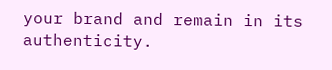your brand and remain in its authenticity.